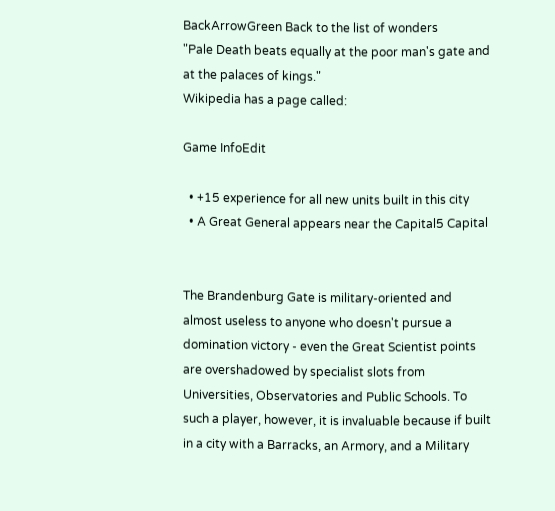BackArrowGreen Back to the list of wonders
"Pale Death beats equally at the poor man's gate and at the palaces of kings."
Wikipedia has a page called:

Game InfoEdit

  • +15 experience for all new units built in this city
  • A Great General appears near the Capital5 Capital


The Brandenburg Gate is military-oriented and almost useless to anyone who doesn't pursue a domination victory - even the Great Scientist points are overshadowed by specialist slots from Universities, Observatories and Public Schools. To such a player, however, it is invaluable because if built in a city with a Barracks, an Armory, and a Military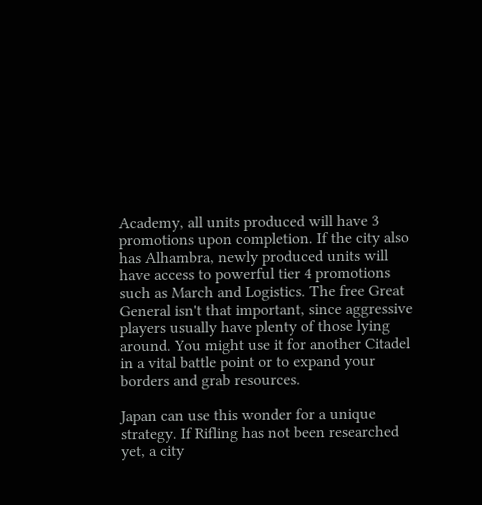Academy, all units produced will have 3 promotions upon completion. If the city also has Alhambra, newly produced units will have access to powerful tier 4 promotions such as March and Logistics. The free Great General isn't that important, since aggressive players usually have plenty of those lying around. You might use it for another Citadel in a vital battle point or to expand your borders and grab resources.

Japan can use this wonder for a unique strategy. If Rifling has not been researched yet, a city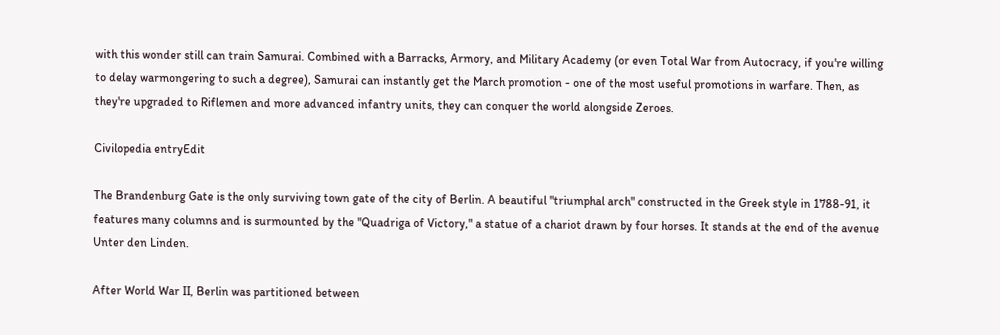with this wonder still can train Samurai. Combined with a Barracks, Armory, and Military Academy (or even Total War from Autocracy, if you're willing to delay warmongering to such a degree), Samurai can instantly get the March promotion - one of the most useful promotions in warfare. Then, as they're upgraded to Riflemen and more advanced infantry units, they can conquer the world alongside Zeroes.

Civilopedia entryEdit

The Brandenburg Gate is the only surviving town gate of the city of Berlin. A beautiful "triumphal arch" constructed in the Greek style in 1788-91, it features many columns and is surmounted by the "Quadriga of Victory," a statue of a chariot drawn by four horses. It stands at the end of the avenue Unter den Linden.

After World War II, Berlin was partitioned between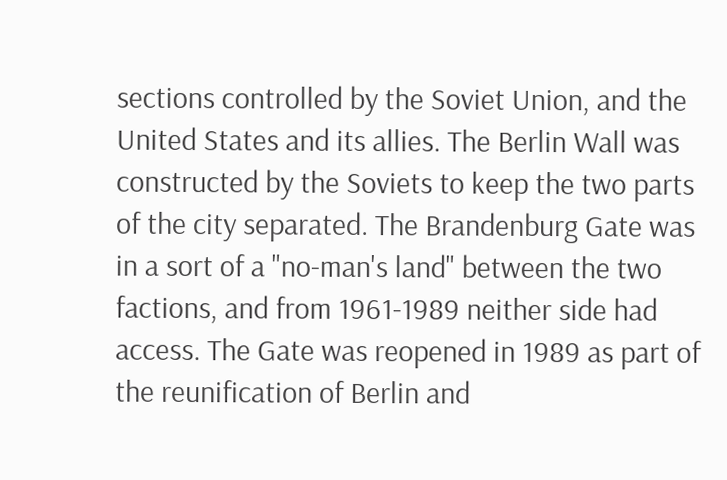sections controlled by the Soviet Union, and the United States and its allies. The Berlin Wall was constructed by the Soviets to keep the two parts of the city separated. The Brandenburg Gate was in a sort of a "no-man's land" between the two factions, and from 1961-1989 neither side had access. The Gate was reopened in 1989 as part of the reunification of Berlin and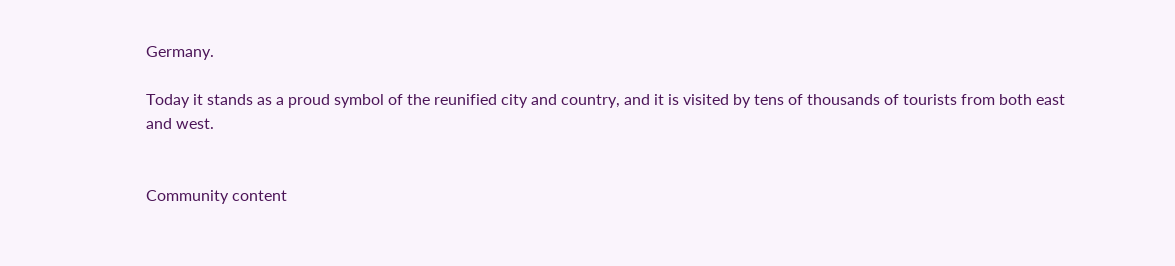Germany.

Today it stands as a proud symbol of the reunified city and country, and it is visited by tens of thousands of tourists from both east and west.


Community content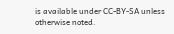is available under CC-BY-SA unless otherwise noted.